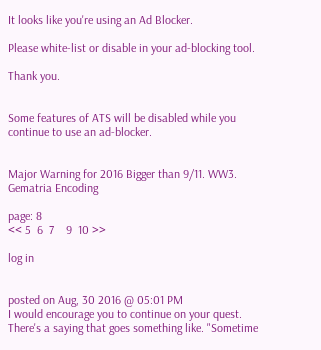It looks like you're using an Ad Blocker.

Please white-list or disable in your ad-blocking tool.

Thank you.


Some features of ATS will be disabled while you continue to use an ad-blocker.


Major Warning for 2016 Bigger than 9/11. WW3. Gematria Encoding

page: 8
<< 5  6  7    9  10 >>

log in


posted on Aug, 30 2016 @ 05:01 PM
I would encourage you to continue on your quest. There's a saying that goes something like. "Sometime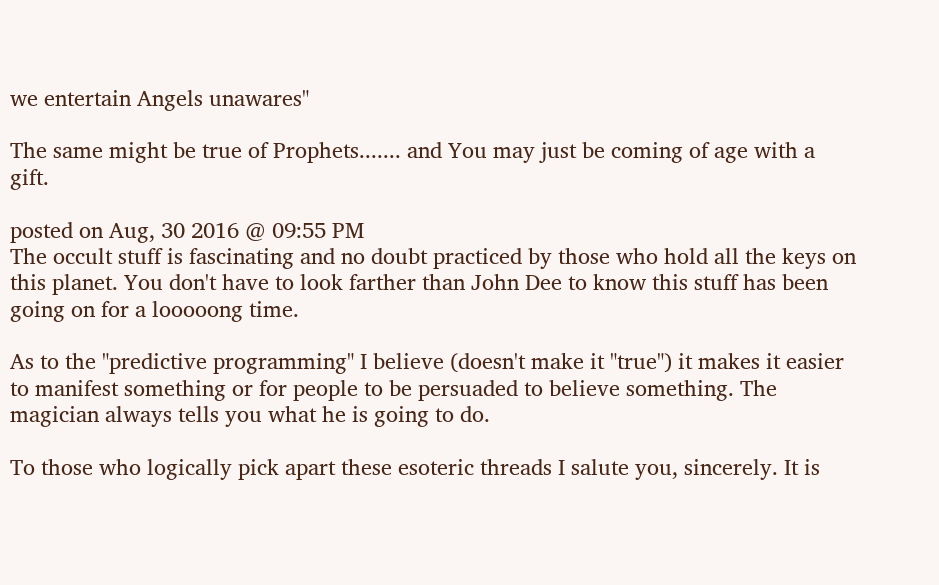we entertain Angels unawares"

The same might be true of Prophets....... and You may just be coming of age with a gift.

posted on Aug, 30 2016 @ 09:55 PM
The occult stuff is fascinating and no doubt practiced by those who hold all the keys on this planet. You don't have to look farther than John Dee to know this stuff has been going on for a looooong time.

As to the "predictive programming" I believe (doesn't make it "true") it makes it easier to manifest something or for people to be persuaded to believe something. The magician always tells you what he is going to do.

To those who logically pick apart these esoteric threads I salute you, sincerely. It is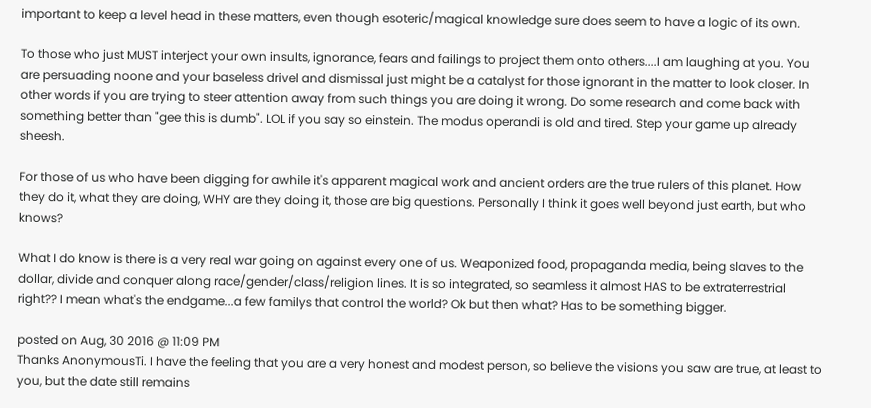important to keep a level head in these matters, even though esoteric/magical knowledge sure does seem to have a logic of its own.

To those who just MUST interject your own insults, ignorance, fears and failings to project them onto others....I am laughing at you. You are persuading noone and your baseless drivel and dismissal just might be a catalyst for those ignorant in the matter to look closer. In other words if you are trying to steer attention away from such things you are doing it wrong. Do some research and come back with something better than "gee this is dumb". LOL if you say so einstein. The modus operandi is old and tired. Step your game up already sheesh.

For those of us who have been digging for awhile it's apparent magical work and ancient orders are the true rulers of this planet. How they do it, what they are doing, WHY are they doing it, those are big questions. Personally I think it goes well beyond just earth, but who knows?

What I do know is there is a very real war going on against every one of us. Weaponized food, propaganda media, being slaves to the dollar, divide and conquer along race/gender/class/religion lines. It is so integrated, so seamless it almost HAS to be extraterrestrial right?? I mean what's the endgame...a few familys that control the world? Ok but then what? Has to be something bigger.

posted on Aug, 30 2016 @ 11:09 PM
Thanks AnonymousTi. I have the feeling that you are a very honest and modest person, so believe the visions you saw are true, at least to you, but the date still remains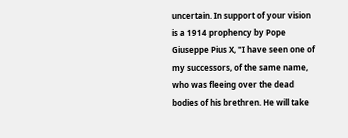uncertain. In support of your vision is a 1914 prophency by Pope Giuseppe Pius X, "I have seen one of my successors, of the same name, who was fleeing over the dead bodies of his brethren. He will take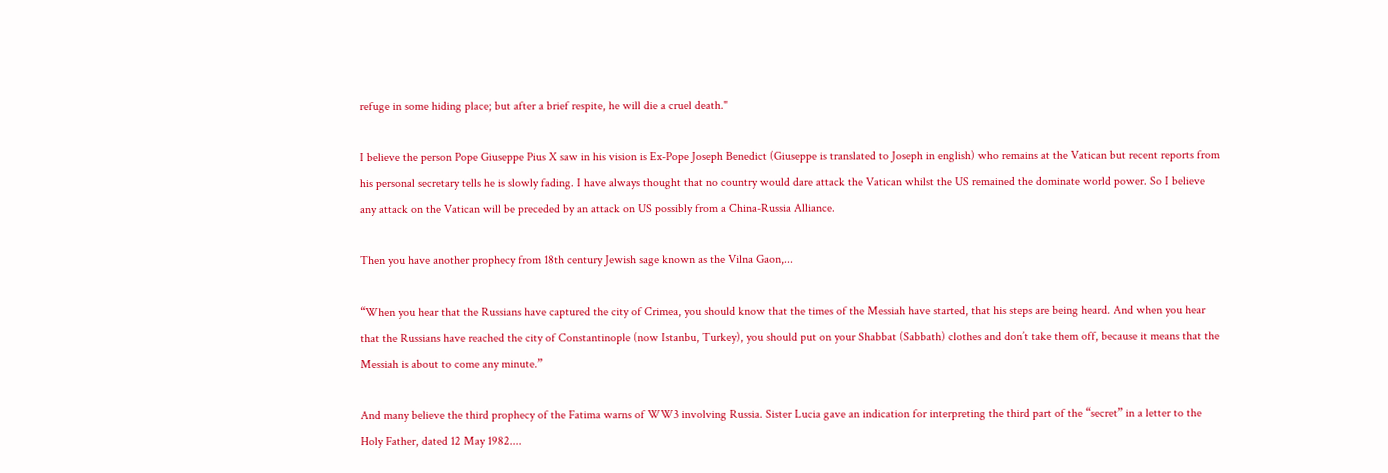refuge in some hiding place; but after a brief respite, he will die a cruel death."

I believe the person Pope Giuseppe Pius X saw in his vision is Ex-Pope Joseph Benedict (Giuseppe is translated to Joseph in english) who remains at the Vatican but recent reports from his personal secretary tells he is slowly fading. I have always thought that no country would dare attack the Vatican whilst the US remained the dominate world power. So I believe any attack on the Vatican will be preceded by an attack on US possibly from a China-Russia Alliance.

Then you have another prophecy from 18th century Jewish sage known as the Vilna Gaon,...

“When you hear that the Russians have captured the city of Crimea, you should know that the times of the Messiah have started, that his steps are being heard. And when you hear that the Russians have reached the city of Constantinople (now Istanbu, Turkey), you should put on your Shabbat (Sabbath) clothes and don’t take them off, because it means that the Messiah is about to come any minute.”

And many believe the third prophecy of the Fatima warns of WW3 involving Russia. Sister Lucia gave an indication for interpreting the third part of the “secret” in a letter to the Holy Father, dated 12 May 1982....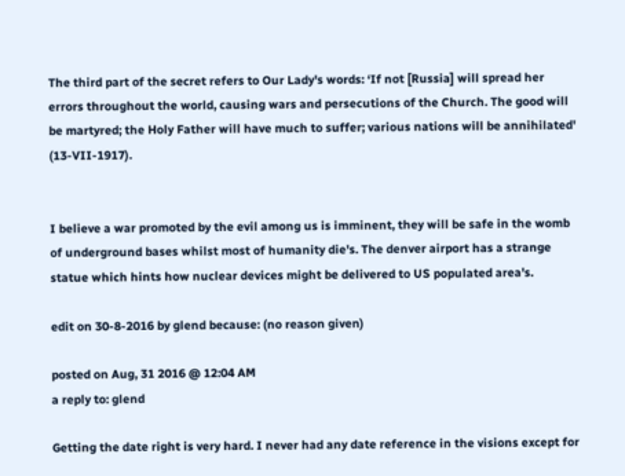The third part of the secret refers to Our Lady's words: ‘If not [Russia] will spread her errors throughout the world, causing wars and persecutions of the Church. The good will be martyred; the Holy Father will have much to suffer; various nations will be annihilated' (13-VII-1917).


I believe a war promoted by the evil among us is imminent, they will be safe in the womb of underground bases whilst most of humanity die's. The denver airport has a strange statue which hints how nuclear devices might be delivered to US populated area's.

edit on 30-8-2016 by glend because: (no reason given)

posted on Aug, 31 2016 @ 12:04 AM
a reply to: glend

Getting the date right is very hard. I never had any date reference in the visions except for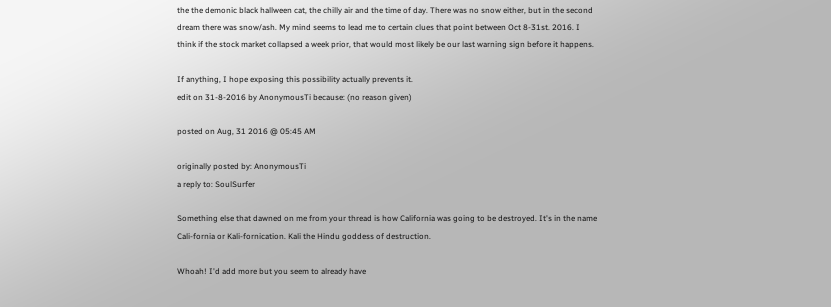the the demonic black hallween cat, the chilly air and the time of day. There was no snow either, but in the second dream there was snow/ash. My mind seems to lead me to certain clues that point between Oct 8-31st. 2016. I think if the stock market collapsed a week prior, that would most likely be our last warning sign before it happens.

If anything, I hope exposing this possibility actually prevents it.
edit on 31-8-2016 by AnonymousTi because: (no reason given)

posted on Aug, 31 2016 @ 05:45 AM

originally posted by: AnonymousTi
a reply to: SoulSurfer

Something else that dawned on me from your thread is how California was going to be destroyed. It's in the name Cali-fornia or Kali-fornication. Kali the Hindu goddess of destruction.

Whoah! I'd add more but you seem to already have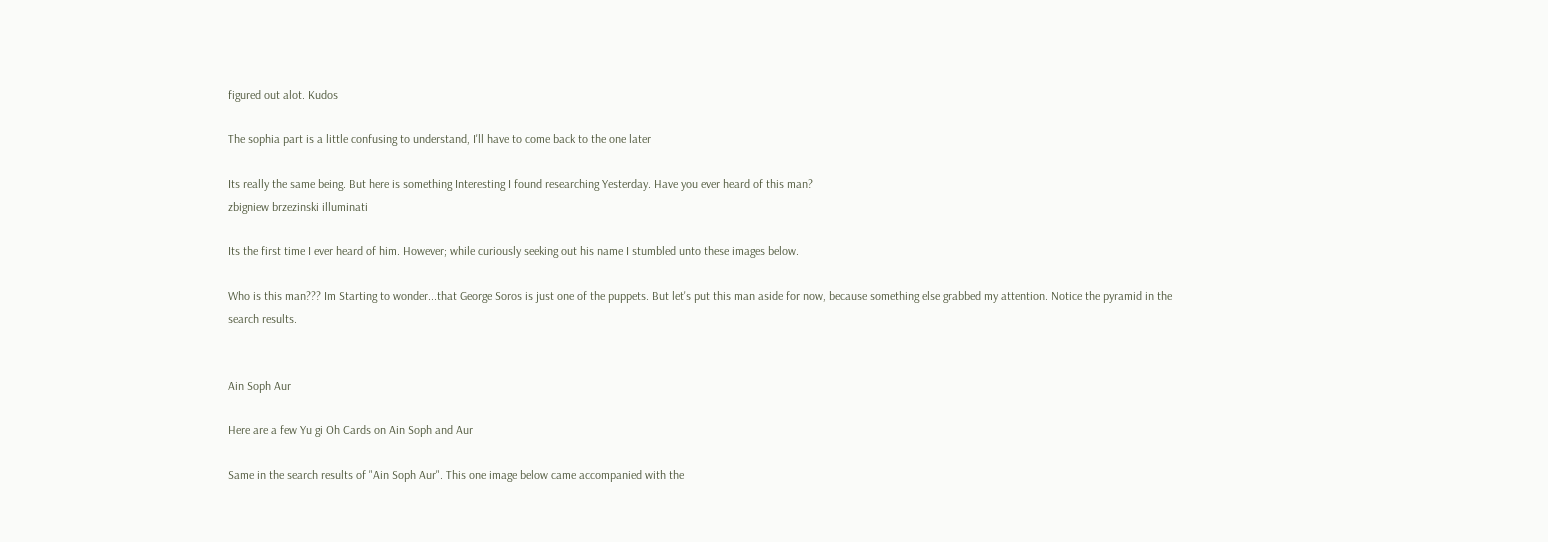figured out alot. Kudos

The sophia part is a little confusing to understand, I'll have to come back to the one later

Its really the same being. But here is something Interesting I found researching Yesterday. Have you ever heard of this man?
zbigniew brzezinski illuminati

Its the first time I ever heard of him. However; while curiously seeking out his name I stumbled unto these images below.

Who is this man??? Im Starting to wonder...that George Soros is just one of the puppets. But let's put this man aside for now, because something else grabbed my attention. Notice the pyramid in the search results.


Ain Soph Aur

Here are a few Yu gi Oh Cards on Ain Soph and Aur

Same in the search results of "Ain Soph Aur". This one image below came accompanied with the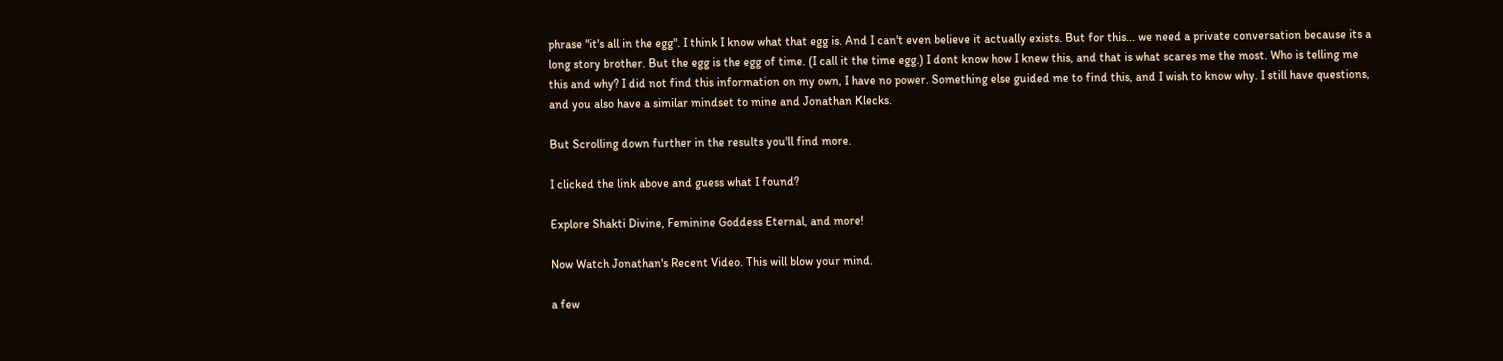phrase "it's all in the egg". I think I know what that egg is. And I can't even believe it actually exists. But for this... we need a private conversation because its a long story brother. But the egg is the egg of time. (I call it the time egg.) I dont know how I knew this, and that is what scares me the most. Who is telling me this and why? I did not find this information on my own, I have no power. Something else guided me to find this, and I wish to know why. I still have questions, and you also have a similar mindset to mine and Jonathan Klecks.

But Scrolling down further in the results you'll find more.

I clicked the link above and guess what I found?

Explore Shakti Divine, Feminine Goddess Eternal, and more!

Now Watch Jonathan's Recent Video. This will blow your mind.

a few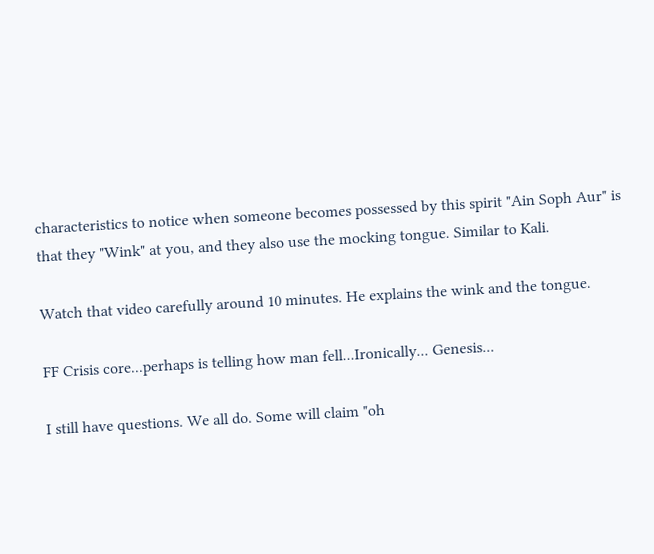characteristics to notice when someone becomes possessed by this spirit "Ain Soph Aur" is that they "Wink" at you, and they also use the mocking tongue. Similar to Kali.

Watch that video carefully around 10 minutes. He explains the wink and the tongue.

FF Crisis core...perhaps is telling how man fell...Ironically... Genesis...

I still have questions. We all do. Some will claim "oh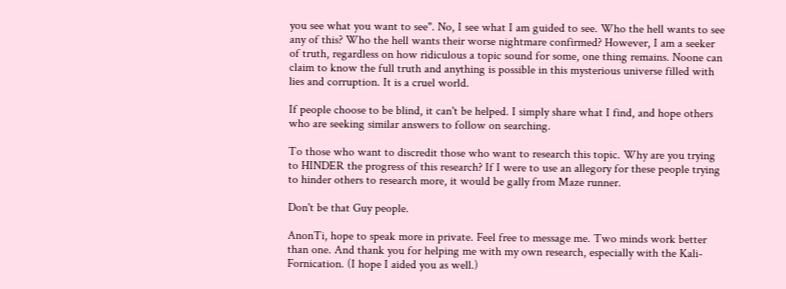you see what you want to see". No, I see what I am guided to see. Who the hell wants to see any of this? Who the hell wants their worse nightmare confirmed? However, I am a seeker of truth, regardless on how ridiculous a topic sound for some, one thing remains. Noone can claim to know the full truth and anything is possible in this mysterious universe filled with lies and corruption. It is a cruel world.

If people choose to be blind, it can't be helped. I simply share what I find, and hope others who are seeking similar answers to follow on searching.

To those who want to discredit those who want to research this topic. Why are you trying to HINDER the progress of this research? If I were to use an allegory for these people trying to hinder others to research more, it would be gally from Maze runner.

Don't be that Guy people.

AnonTi, hope to speak more in private. Feel free to message me. Two minds work better than one. And thank you for helping me with my own research, especially with the Kali-Fornication. (I hope I aided you as well.)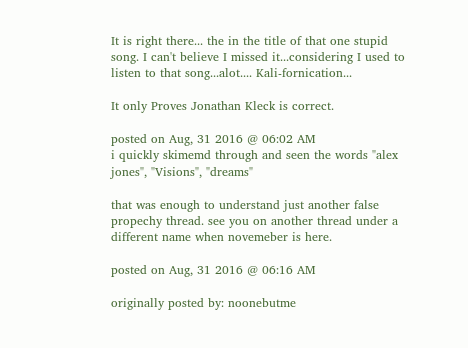It is right there... the in the title of that one stupid song. I can't believe I missed it...considering I used to listen to that song...alot.... Kali-fornication...

It only Proves Jonathan Kleck is correct.

posted on Aug, 31 2016 @ 06:02 AM
i quickly skimemd through and seen the words "alex jones", "Visions", "dreams"

that was enough to understand just another false propechy thread. see you on another thread under a different name when novemeber is here.

posted on Aug, 31 2016 @ 06:16 AM

originally posted by: noonebutme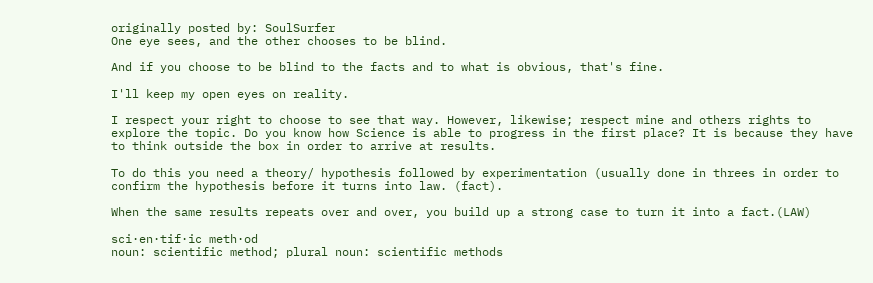originally posted by: SoulSurfer
One eye sees, and the other chooses to be blind.

And if you choose to be blind to the facts and to what is obvious, that's fine.

I'll keep my open eyes on reality.

I respect your right to choose to see that way. However, likewise; respect mine and others rights to explore the topic. Do you know how Science is able to progress in the first place? It is because they have to think outside the box in order to arrive at results.

To do this you need a theory/ hypothesis followed by experimentation (usually done in threes in order to confirm the hypothesis before it turns into law. (fact).

When the same results repeats over and over, you build up a strong case to turn it into a fact.(LAW)

sci·en·tif·ic meth·od
noun: scientific method; plural noun: scientific methods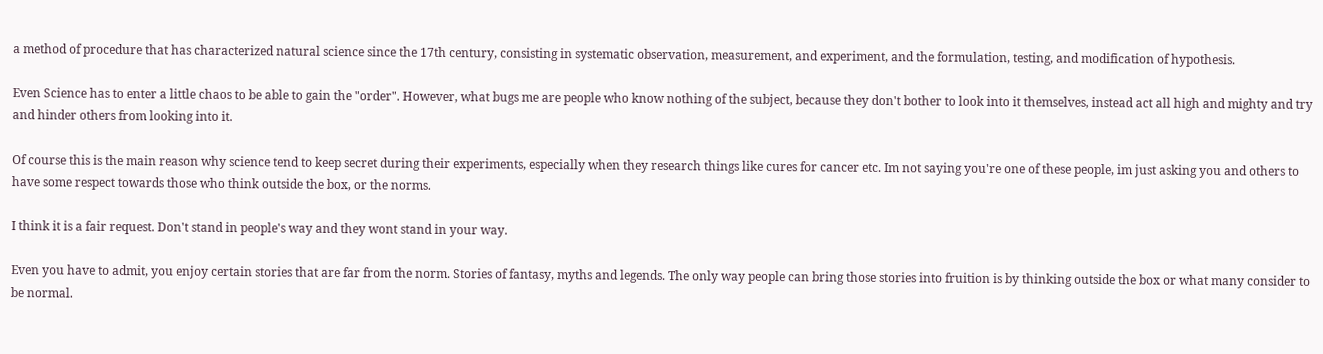a method of procedure that has characterized natural science since the 17th century, consisting in systematic observation, measurement, and experiment, and the formulation, testing, and modification of hypothesis.

Even Science has to enter a little chaos to be able to gain the "order". However, what bugs me are people who know nothing of the subject, because they don't bother to look into it themselves, instead act all high and mighty and try and hinder others from looking into it.

Of course this is the main reason why science tend to keep secret during their experiments, especially when they research things like cures for cancer etc. Im not saying you're one of these people, im just asking you and others to have some respect towards those who think outside the box, or the norms.

I think it is a fair request. Don't stand in people's way and they wont stand in your way.

Even you have to admit, you enjoy certain stories that are far from the norm. Stories of fantasy, myths and legends. The only way people can bring those stories into fruition is by thinking outside the box or what many consider to be normal.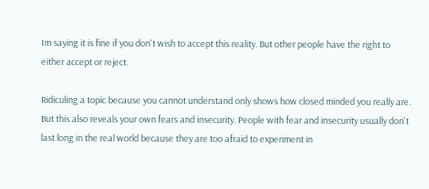Im saying it is fine if you don't wish to accept this reality. But other people have the right to either accept or reject.

Ridiculing a topic because you cannot understand only shows how closed minded you really are. But this also reveals your own fears and insecurity. People with fear and insecurity usually don't last long in the real world because they are too afraid to experiment in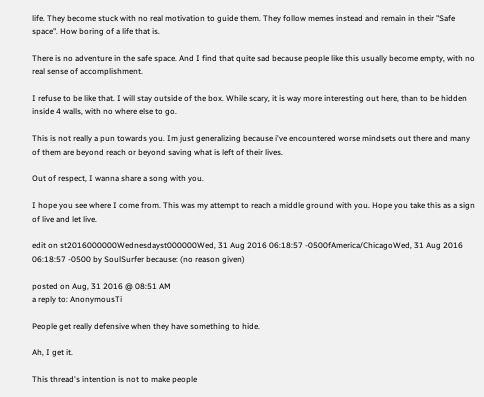life. They become stuck with no real motivation to guide them. They follow memes instead and remain in their "Safe space". How boring of a life that is.

There is no adventure in the safe space. And I find that quite sad because people like this usually become empty, with no real sense of accomplishment.

I refuse to be like that. I will stay outside of the box. While scary, it is way more interesting out here, than to be hidden inside 4 walls, with no where else to go.

This is not really a pun towards you. Im just generalizing because i've encountered worse mindsets out there and many of them are beyond reach or beyond saving what is left of their lives.

Out of respect, I wanna share a song with you.

I hope you see where I come from. This was my attempt to reach a middle ground with you. Hope you take this as a sign of live and let live.

edit on st2016000000Wednesdayst000000Wed, 31 Aug 2016 06:18:57 -0500fAmerica/ChicagoWed, 31 Aug 2016 06:18:57 -0500 by SoulSurfer because: (no reason given)

posted on Aug, 31 2016 @ 08:51 AM
a reply to: AnonymousTi

People get really defensive when they have something to hide.

Ah, I get it.

This thread's intention is not to make people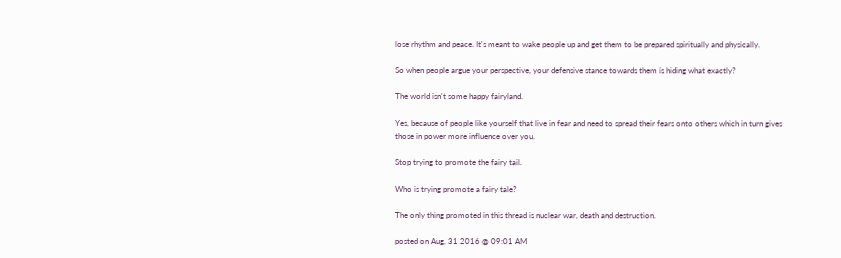lose rhythm and peace. It's meant to wake people up and get them to be prepared spiritually and physically.

So when people argue your perspective, your defensive stance towards them is hiding what exactly?

The world isn't some happy fairyland.

Yes, because of people like yourself that live in fear and need to spread their fears onto others which in turn gives those in power more influence over you.

Stop trying to promote the fairy tail.

Who is trying promote a fairy tale?

The only thing promoted in this thread is nuclear war, death and destruction.

posted on Aug, 31 2016 @ 09:01 AM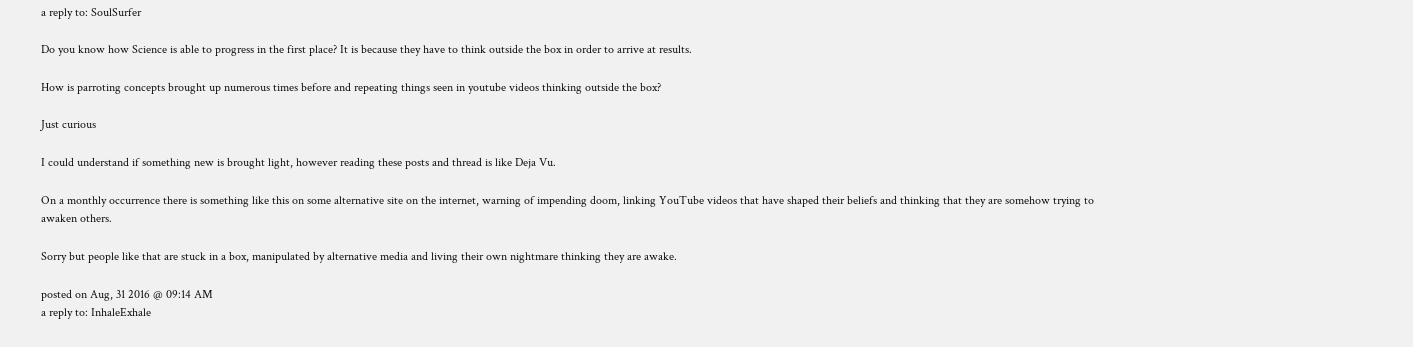a reply to: SoulSurfer

Do you know how Science is able to progress in the first place? It is because they have to think outside the box in order to arrive at results.

How is parroting concepts brought up numerous times before and repeating things seen in youtube videos thinking outside the box?

Just curious

I could understand if something new is brought light, however reading these posts and thread is like Deja Vu.

On a monthly occurrence there is something like this on some alternative site on the internet, warning of impending doom, linking YouTube videos that have shaped their beliefs and thinking that they are somehow trying to awaken others.

Sorry but people like that are stuck in a box, manipulated by alternative media and living their own nightmare thinking they are awake.

posted on Aug, 31 2016 @ 09:14 AM
a reply to: InhaleExhale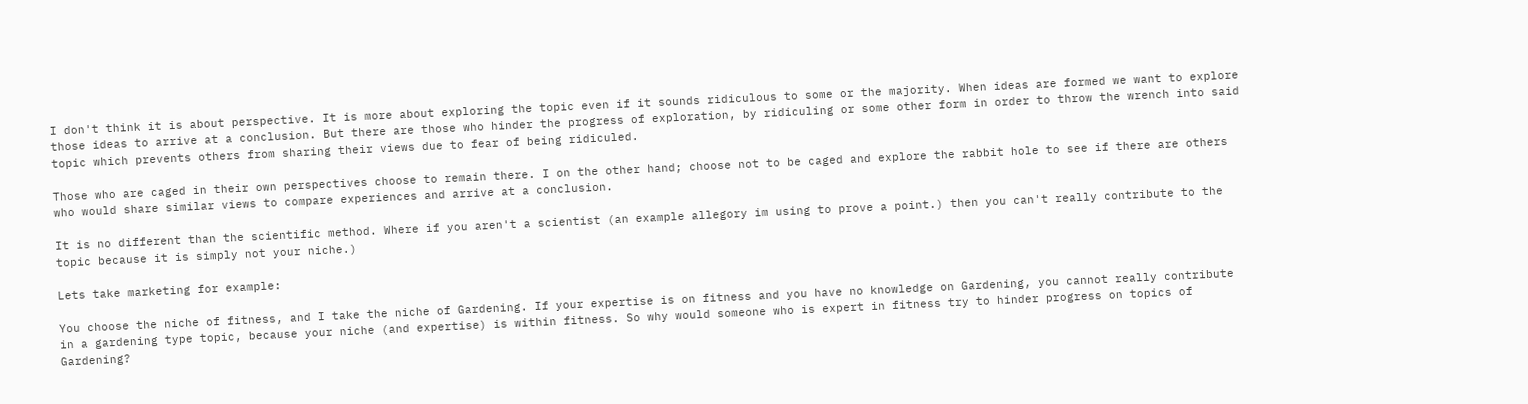I don't think it is about perspective. It is more about exploring the topic even if it sounds ridiculous to some or the majority. When ideas are formed we want to explore those ideas to arrive at a conclusion. But there are those who hinder the progress of exploration, by ridiculing or some other form in order to throw the wrench into said topic which prevents others from sharing their views due to fear of being ridiculed.

Those who are caged in their own perspectives choose to remain there. I on the other hand; choose not to be caged and explore the rabbit hole to see if there are others who would share similar views to compare experiences and arrive at a conclusion.

It is no different than the scientific method. Where if you aren't a scientist (an example allegory im using to prove a point.) then you can't really contribute to the topic because it is simply not your niche.)

Lets take marketing for example:

You choose the niche of fitness, and I take the niche of Gardening. If your expertise is on fitness and you have no knowledge on Gardening, you cannot really contribute in a gardening type topic, because your niche (and expertise) is within fitness. So why would someone who is expert in fitness try to hinder progress on topics of Gardening?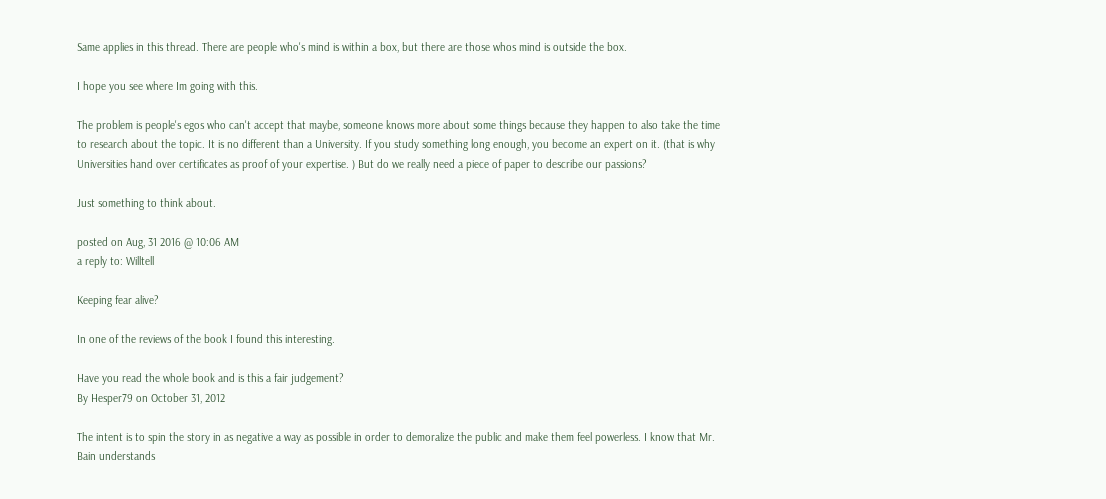Same applies in this thread. There are people who's mind is within a box, but there are those whos mind is outside the box.

I hope you see where Im going with this.

The problem is people's egos who can't accept that maybe, someone knows more about some things because they happen to also take the time to research about the topic. It is no different than a University. If you study something long enough, you become an expert on it. (that is why Universities hand over certificates as proof of your expertise. ) But do we really need a piece of paper to describe our passions?

Just something to think about.

posted on Aug, 31 2016 @ 10:06 AM
a reply to: Willtell

Keeping fear alive?

In one of the reviews of the book I found this interesting.

Have you read the whole book and is this a fair judgement?
By Hesper79 on October 31, 2012

The intent is to spin the story in as negative a way as possible in order to demoralize the public and make them feel powerless. I know that Mr. Bain understands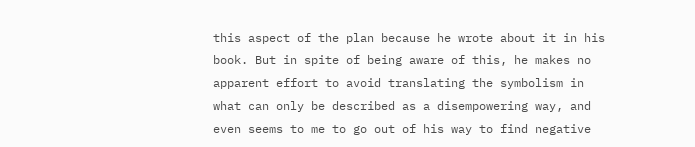this aspect of the plan because he wrote about it in his book. But in spite of being aware of this, he makes no apparent effort to avoid translating the symbolism in what can only be described as a disempowering way, and even seems to me to go out of his way to find negative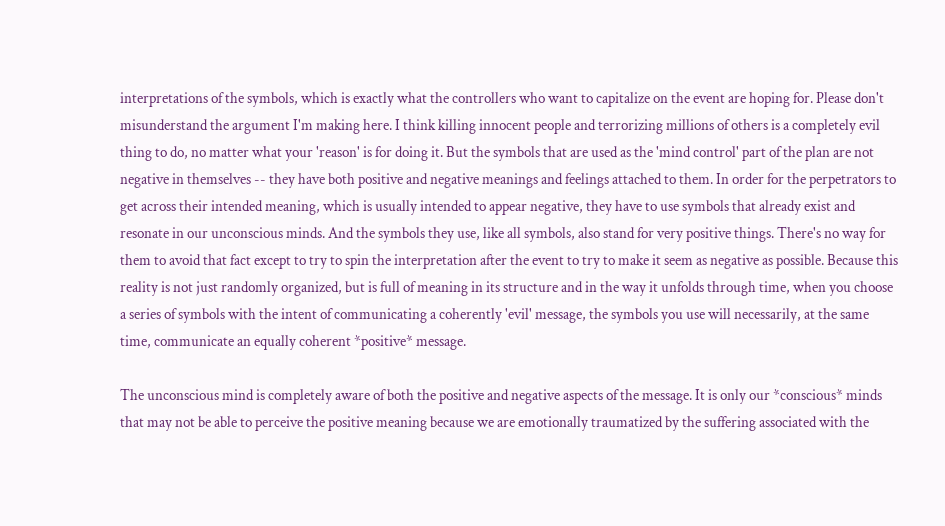interpretations of the symbols, which is exactly what the controllers who want to capitalize on the event are hoping for. Please don't misunderstand the argument I'm making here. I think killing innocent people and terrorizing millions of others is a completely evil thing to do, no matter what your 'reason' is for doing it. But the symbols that are used as the 'mind control' part of the plan are not negative in themselves -- they have both positive and negative meanings and feelings attached to them. In order for the perpetrators to get across their intended meaning, which is usually intended to appear negative, they have to use symbols that already exist and resonate in our unconscious minds. And the symbols they use, like all symbols, also stand for very positive things. There's no way for them to avoid that fact except to try to spin the interpretation after the event to try to make it seem as negative as possible. Because this reality is not just randomly organized, but is full of meaning in its structure and in the way it unfolds through time, when you choose a series of symbols with the intent of communicating a coherently 'evil' message, the symbols you use will necessarily, at the same time, communicate an equally coherent *positive* message.

The unconscious mind is completely aware of both the positive and negative aspects of the message. It is only our *conscious* minds that may not be able to perceive the positive meaning because we are emotionally traumatized by the suffering associated with the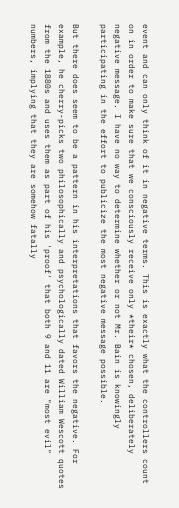event and can only think of it in negative terms. This is exactly what the controllers count on in order to make sure that we consciously receive only *their* chosen, deliberately negative message. I have no way to determine whether or not Mr. Bain is knowingly participating in the effort to publicize the most negative message possible.

But there does seem to be a pattern in his interpretations that favors the negative. For example, he cherry-picks two philosophically and psychologically dated William Wescott quotes from the 1880s and uses them as part of his 'proof' that both 9 and 11 are "most evil" numbers, implying that they are somehow fatally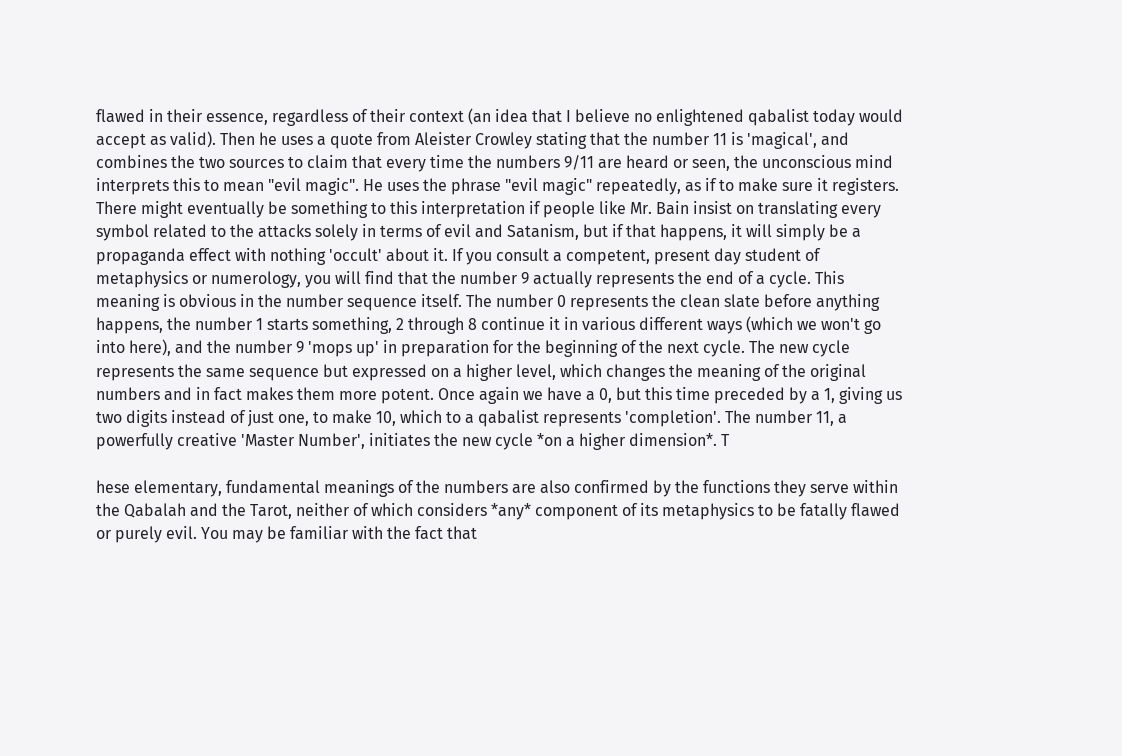flawed in their essence, regardless of their context (an idea that I believe no enlightened qabalist today would accept as valid). Then he uses a quote from Aleister Crowley stating that the number 11 is 'magical', and combines the two sources to claim that every time the numbers 9/11 are heard or seen, the unconscious mind interprets this to mean "evil magic". He uses the phrase "evil magic" repeatedly, as if to make sure it registers. There might eventually be something to this interpretation if people like Mr. Bain insist on translating every symbol related to the attacks solely in terms of evil and Satanism, but if that happens, it will simply be a propaganda effect with nothing 'occult' about it. If you consult a competent, present day student of metaphysics or numerology, you will find that the number 9 actually represents the end of a cycle. This meaning is obvious in the number sequence itself. The number 0 represents the clean slate before anything happens, the number 1 starts something, 2 through 8 continue it in various different ways (which we won't go into here), and the number 9 'mops up' in preparation for the beginning of the next cycle. The new cycle represents the same sequence but expressed on a higher level, which changes the meaning of the original numbers and in fact makes them more potent. Once again we have a 0, but this time preceded by a 1, giving us two digits instead of just one, to make 10, which to a qabalist represents 'completion'. The number 11, a powerfully creative 'Master Number', initiates the new cycle *on a higher dimension*. T

hese elementary, fundamental meanings of the numbers are also confirmed by the functions they serve within the Qabalah and the Tarot, neither of which considers *any* component of its metaphysics to be fatally flawed or purely evil. You may be familiar with the fact that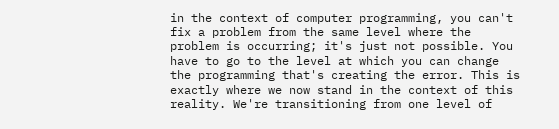in the context of computer programming, you can't fix a problem from the same level where the problem is occurring; it's just not possible. You have to go to the level at which you can change the programming that's creating the error. This is exactly where we now stand in the context of this reality. We're transitioning from one level of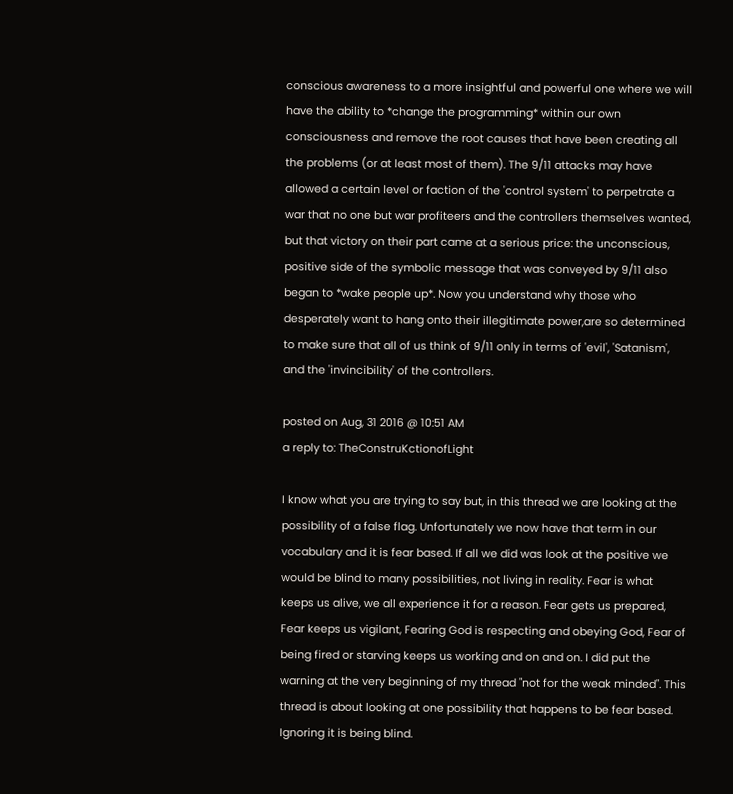conscious awareness to a more insightful and powerful one where we will have the ability to *change the programming* within our own consciousness and remove the root causes that have been creating all the problems (or at least most of them). The 9/11 attacks may have allowed a certain level or faction of the 'control system' to perpetrate a war that no one but war profiteers and the controllers themselves wanted, but that victory on their part came at a serious price: the unconscious, positive side of the symbolic message that was conveyed by 9/11 also began to *wake people up*. Now you understand why those who desperately want to hang onto their illegitimate power,are so determined to make sure that all of us think of 9/11 only in terms of 'evil', 'Satanism', and the 'invincibility' of the controllers.

posted on Aug, 31 2016 @ 10:51 AM
a reply to: TheConstruKctionofLight

I know what you are trying to say but, in this thread we are looking at the possibility of a false flag. Unfortunately we now have that term in our vocabulary and it is fear based. If all we did was look at the positive we would be blind to many possibilities, not living in reality. Fear is what keeps us alive, we all experience it for a reason. Fear gets us prepared, Fear keeps us vigilant, Fearing God is respecting and obeying God, Fear of being fired or starving keeps us working and on and on. I did put the warning at the very beginning of my thread "not for the weak minded". This thread is about looking at one possibility that happens to be fear based. Ignoring it is being blind.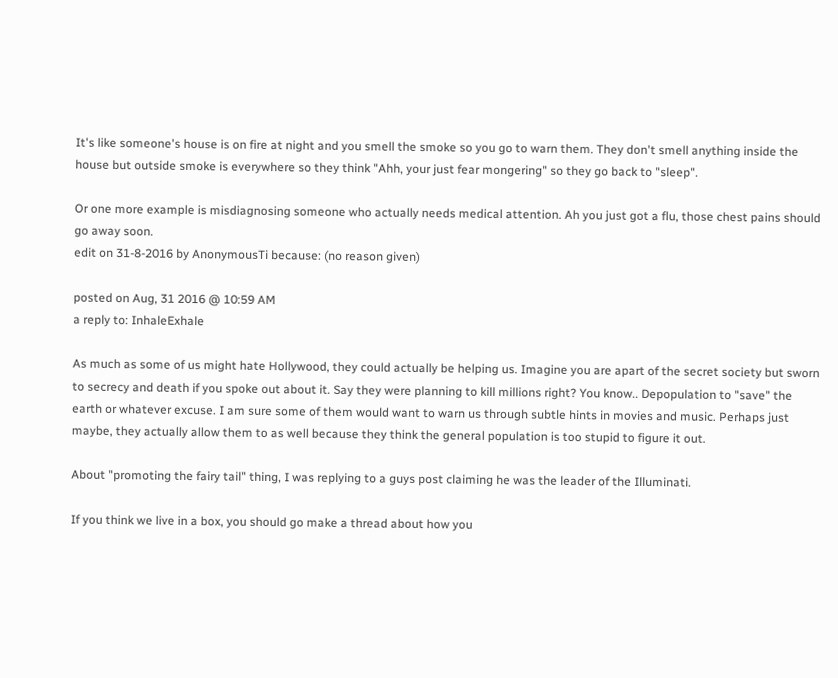It's like someone's house is on fire at night and you smell the smoke so you go to warn them. They don't smell anything inside the house but outside smoke is everywhere so they think "Ahh, your just fear mongering" so they go back to "sleep".

Or one more example is misdiagnosing someone who actually needs medical attention. Ah you just got a flu, those chest pains should go away soon.
edit on 31-8-2016 by AnonymousTi because: (no reason given)

posted on Aug, 31 2016 @ 10:59 AM
a reply to: InhaleExhale

As much as some of us might hate Hollywood, they could actually be helping us. Imagine you are apart of the secret society but sworn to secrecy and death if you spoke out about it. Say they were planning to kill millions right? You know.. Depopulation to "save" the earth or whatever excuse. I am sure some of them would want to warn us through subtle hints in movies and music. Perhaps just maybe, they actually allow them to as well because they think the general population is too stupid to figure it out.

About "promoting the fairy tail" thing, I was replying to a guys post claiming he was the leader of the Illuminati.

If you think we live in a box, you should go make a thread about how you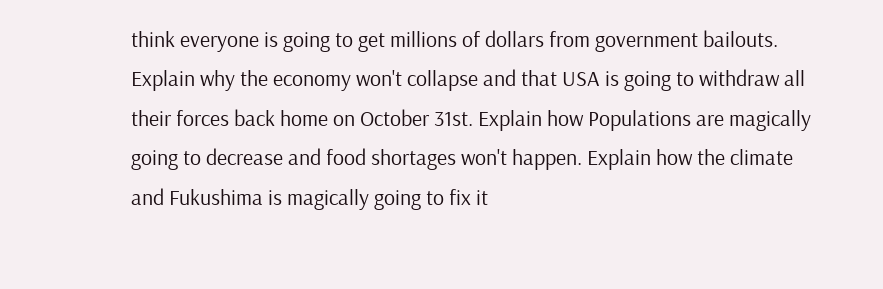think everyone is going to get millions of dollars from government bailouts. Explain why the economy won't collapse and that USA is going to withdraw all their forces back home on October 31st. Explain how Populations are magically going to decrease and food shortages won't happen. Explain how the climate and Fukushima is magically going to fix it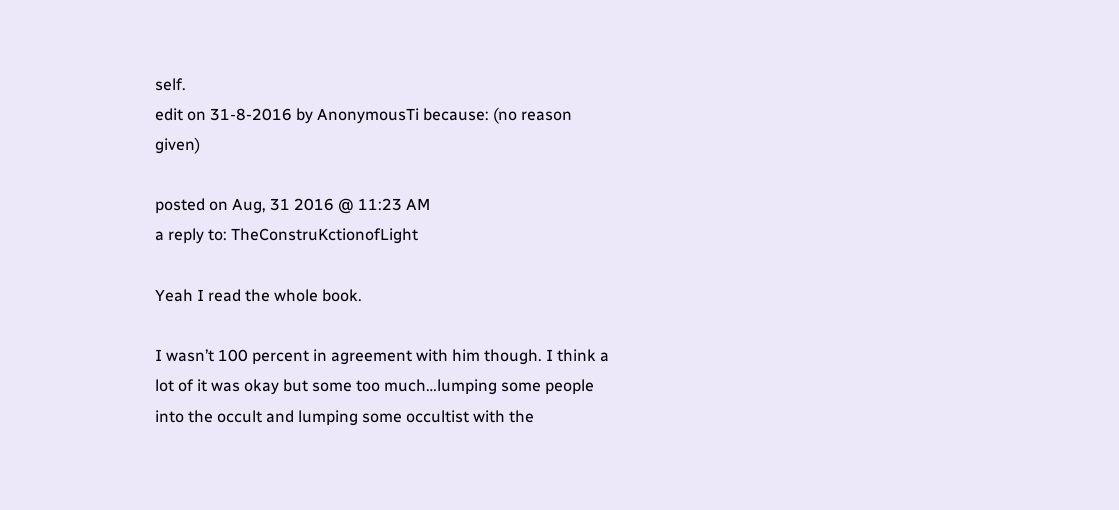self.
edit on 31-8-2016 by AnonymousTi because: (no reason given)

posted on Aug, 31 2016 @ 11:23 AM
a reply to: TheConstruKctionofLight

Yeah I read the whole book.

I wasn’t 100 percent in agreement with him though. I think a lot of it was okay but some too much…lumping some people into the occult and lumping some occultist with the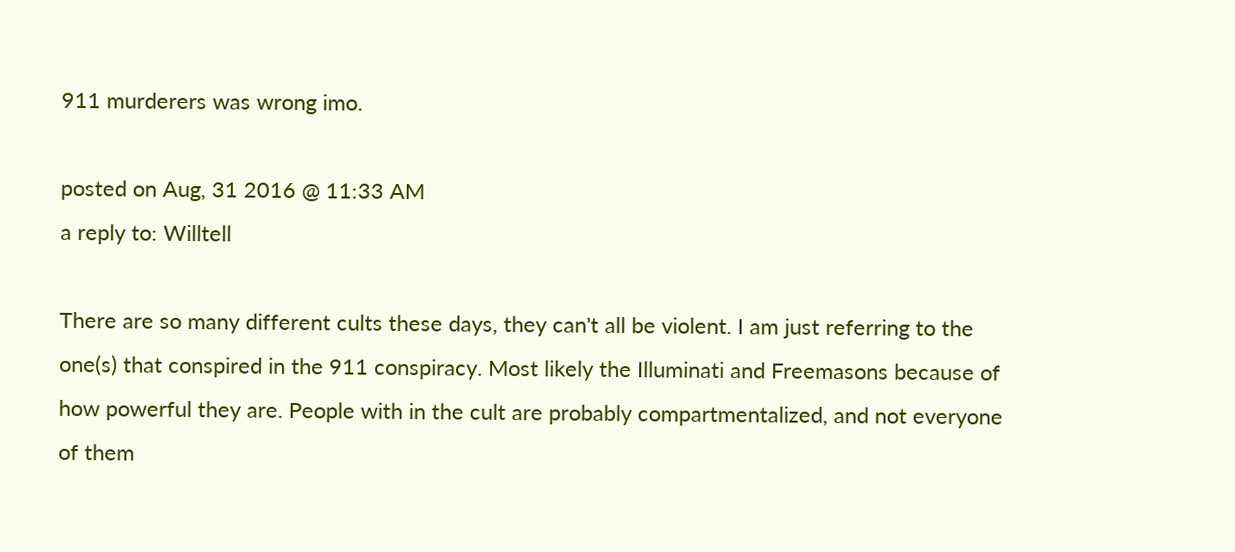911 murderers was wrong imo.

posted on Aug, 31 2016 @ 11:33 AM
a reply to: Willtell

There are so many different cults these days, they can't all be violent. I am just referring to the one(s) that conspired in the 911 conspiracy. Most likely the Illuminati and Freemasons because of how powerful they are. People with in the cult are probably compartmentalized, and not everyone of them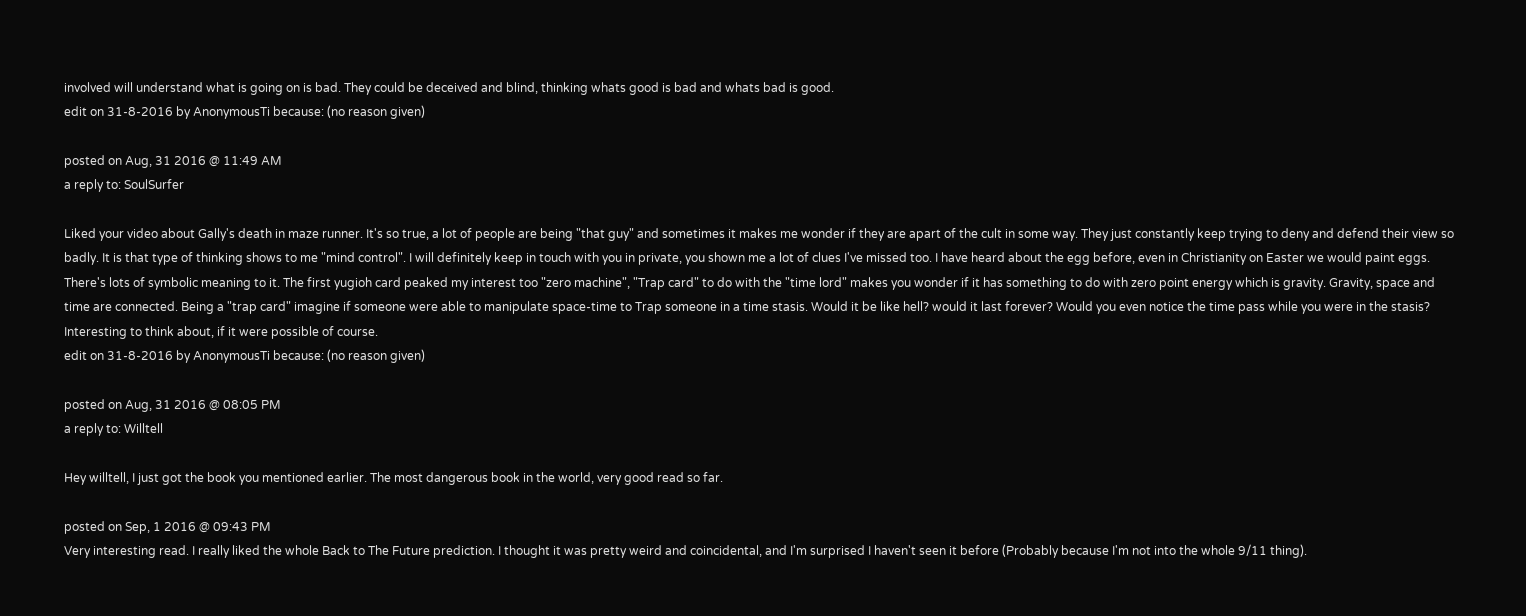involved will understand what is going on is bad. They could be deceived and blind, thinking whats good is bad and whats bad is good.
edit on 31-8-2016 by AnonymousTi because: (no reason given)

posted on Aug, 31 2016 @ 11:49 AM
a reply to: SoulSurfer

Liked your video about Gally's death in maze runner. It's so true, a lot of people are being "that guy" and sometimes it makes me wonder if they are apart of the cult in some way. They just constantly keep trying to deny and defend their view so badly. It is that type of thinking shows to me "mind control". I will definitely keep in touch with you in private, you shown me a lot of clues I've missed too. I have heard about the egg before, even in Christianity on Easter we would paint eggs. There's lots of symbolic meaning to it. The first yugioh card peaked my interest too "zero machine", "Trap card" to do with the "time lord" makes you wonder if it has something to do with zero point energy which is gravity. Gravity, space and time are connected. Being a "trap card" imagine if someone were able to manipulate space-time to Trap someone in a time stasis. Would it be like hell? would it last forever? Would you even notice the time pass while you were in the stasis? Interesting to think about, if it were possible of course.
edit on 31-8-2016 by AnonymousTi because: (no reason given)

posted on Aug, 31 2016 @ 08:05 PM
a reply to: Willtell

Hey willtell, I just got the book you mentioned earlier. The most dangerous book in the world, very good read so far.

posted on Sep, 1 2016 @ 09:43 PM
Very interesting read. I really liked the whole Back to The Future prediction. I thought it was pretty weird and coincidental, and I'm surprised I haven't seen it before (Probably because I'm not into the whole 9/11 thing).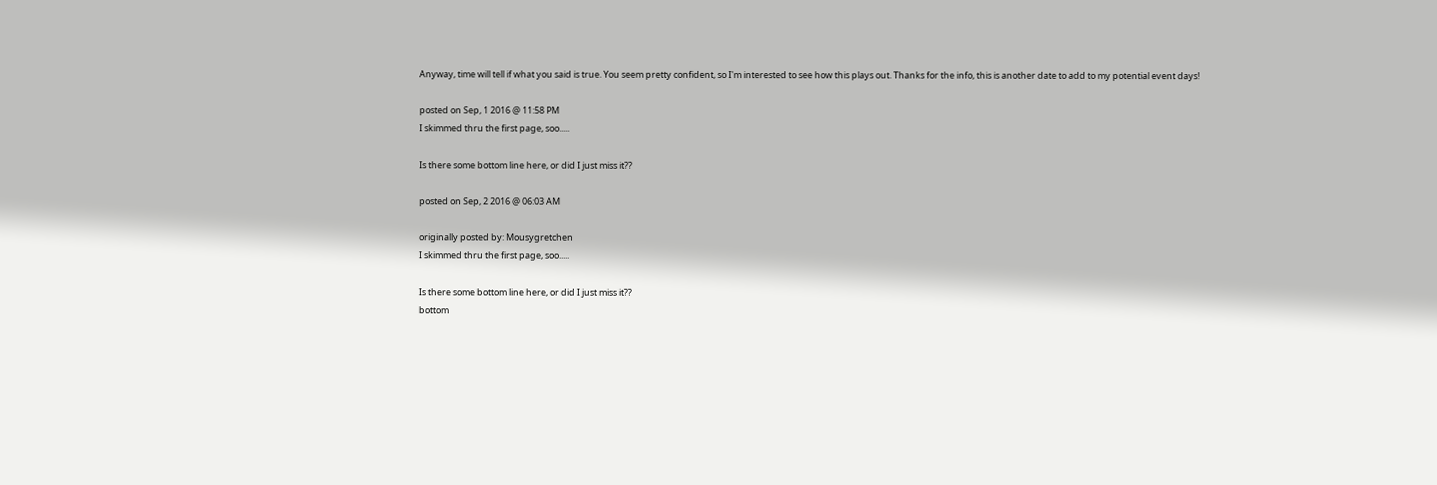Anyway, time will tell if what you said is true. You seem pretty confident, so I'm interested to see how this plays out. Thanks for the info, this is another date to add to my potential event days!

posted on Sep, 1 2016 @ 11:58 PM
I skimmed thru the first page, soo.....

Is there some bottom line here, or did I just miss it??

posted on Sep, 2 2016 @ 06:03 AM

originally posted by: Mousygretchen
I skimmed thru the first page, soo.....

Is there some bottom line here, or did I just miss it??
bottom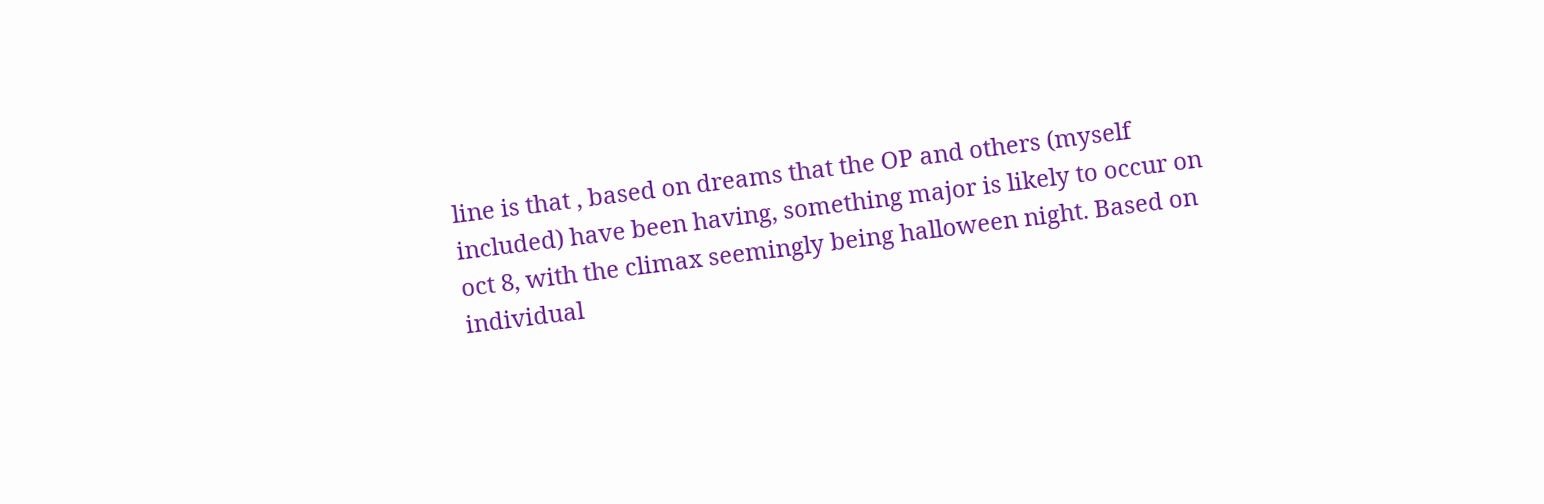line is that , based on dreams that the OP and others (myself included) have been having, something major is likely to occur on oct 8, with the climax seemingly being halloween night. Based on individual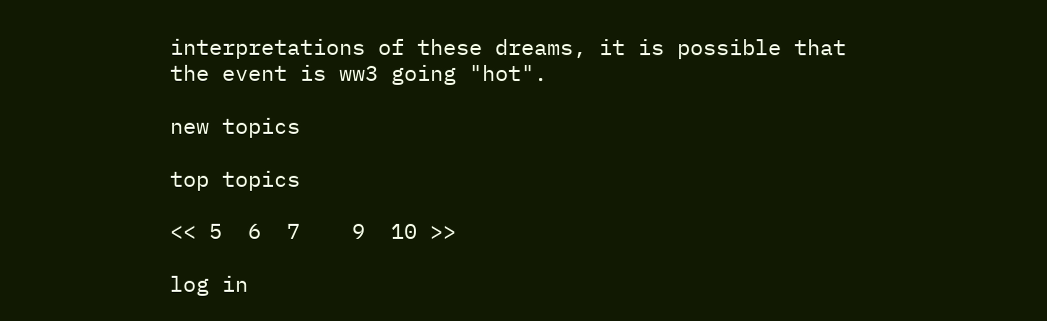interpretations of these dreams, it is possible that the event is ww3 going "hot".

new topics

top topics

<< 5  6  7    9  10 >>

log in